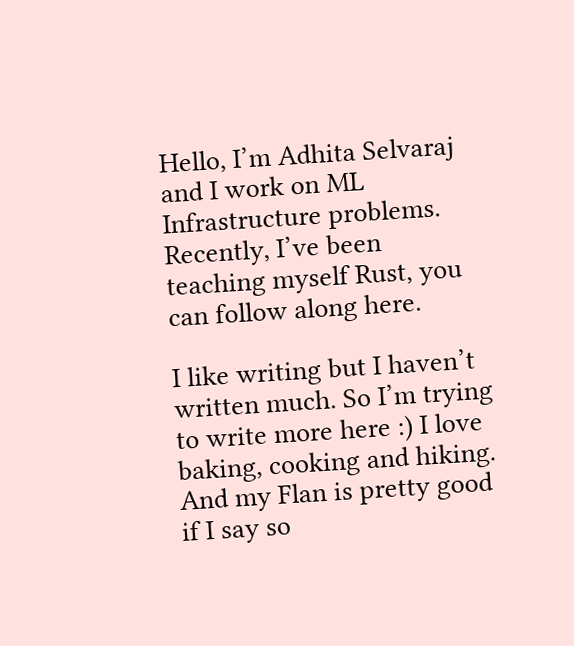Hello, I’m Adhita Selvaraj and I work on ML Infrastructure problems. Recently, I’ve been teaching myself Rust, you can follow along here.

I like writing but I haven’t written much. So I’m trying to write more here :) I love baking, cooking and hiking. And my Flan is pretty good if I say so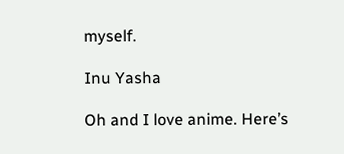myself.

Inu Yasha

Oh and I love anime. Here’s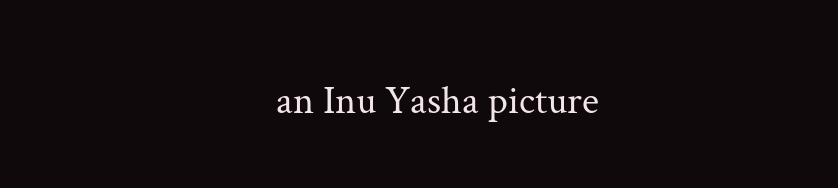an Inu Yasha picture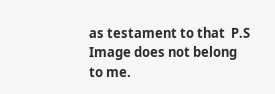as testament to that  P.S Image does not belong to me.